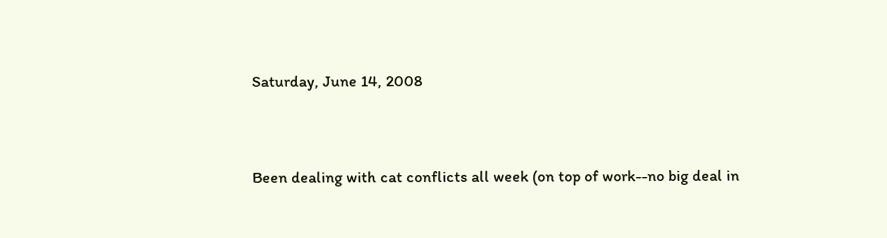Saturday, June 14, 2008


Been dealing with cat conflicts all week (on top of work--no big deal in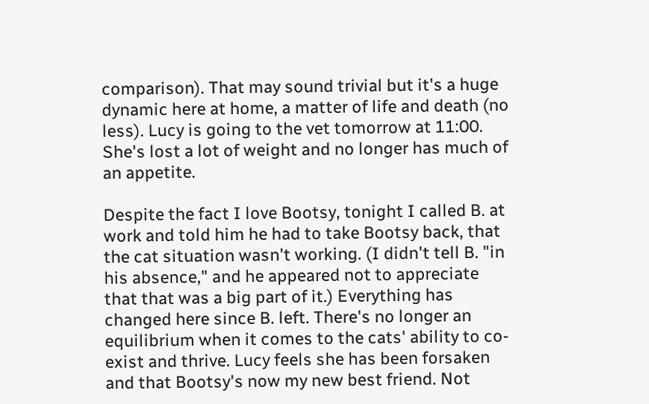comparison). That may sound trivial but it's a huge dynamic here at home, a matter of life and death (no less). Lucy is going to the vet tomorrow at 11:00. She's lost a lot of weight and no longer has much of an appetite.

Despite the fact I love Bootsy, tonight I called B. at work and told him he had to take Bootsy back, that the cat situation wasn't working. (I didn't tell B. "in his absence," and he appeared not to appreciate that that was a big part of it.) Everything has changed here since B. left. There's no longer an equilibrium when it comes to the cats' ability to co-exist and thrive. Lucy feels she has been forsaken and that Bootsy's now my new best friend. Not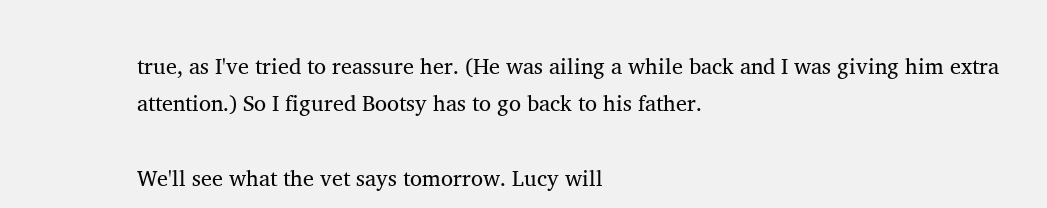true, as I've tried to reassure her. (He was ailing a while back and I was giving him extra attention.) So I figured Bootsy has to go back to his father.

We'll see what the vet says tomorrow. Lucy will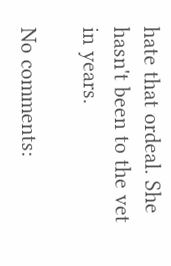hate that ordeal. She hasn't been to the vet in years.

No comments: